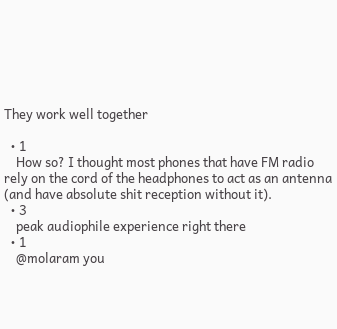They work well together

  • 1
    How so? I thought most phones that have FM radio rely on the cord of the headphones to act as an antenna (and have absolute shit reception without it).
  • 3
    peak audiophile experience right there
  • 1
    @molaram you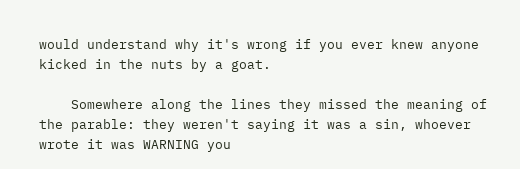would understand why it's wrong if you ever knew anyone kicked in the nuts by a goat.

    Somewhere along the lines they missed the meaning of the parable: they weren't saying it was a sin, whoever wrote it was WARNING you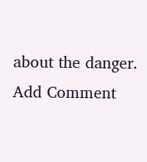about the danger.
Add Comment